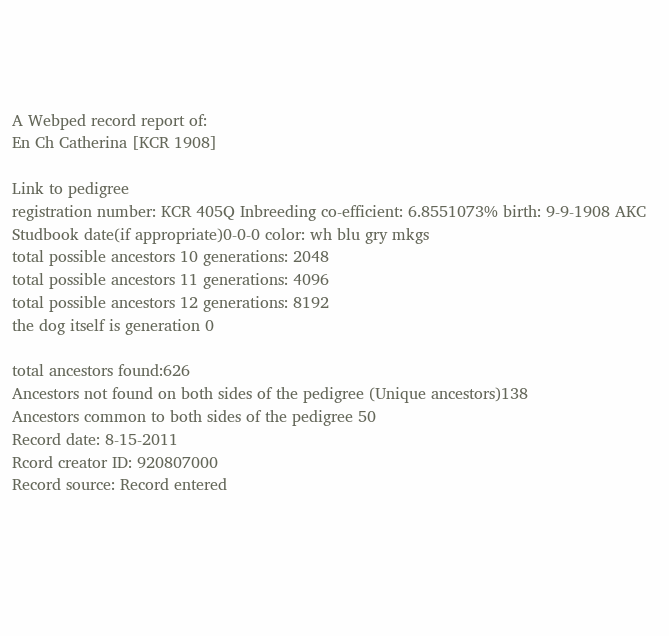A Webped record report of:
En Ch Catherina [KCR 1908]

Link to pedigree
registration number: KCR 405Q Inbreeding co-efficient: 6.8551073% birth: 9-9-1908 AKC Studbook date(if appropriate)0-0-0 color: wh blu gry mkgs
total possible ancestors 10 generations: 2048
total possible ancestors 11 generations: 4096
total possible ancestors 12 generations: 8192
the dog itself is generation 0

total ancestors found:626
Ancestors not found on both sides of the pedigree (Unique ancestors)138
Ancestors common to both sides of the pedigree 50
Record date: 8-15-2011
Rcord creator ID: 920807000
Record source: Record entered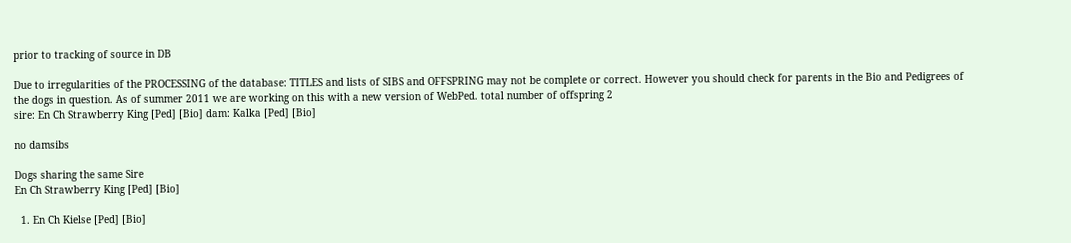prior to tracking of source in DB

Due to irregularities of the PROCESSING of the database: TITLES and lists of SIBS and OFFSPRING may not be complete or correct. However you should check for parents in the Bio and Pedigrees of the dogs in question. As of summer 2011 we are working on this with a new version of WebPed. total number of offspring 2
sire: En Ch Strawberry King [Ped] [Bio] dam: Kalka [Ped] [Bio]

no damsibs

Dogs sharing the same Sire
En Ch Strawberry King [Ped] [Bio]

  1. En Ch Kielse [Ped] [Bio]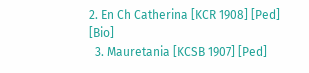2. En Ch Catherina [KCR 1908] [Ped] [Bio]
  3. Mauretania [KCSB 1907] [Ped]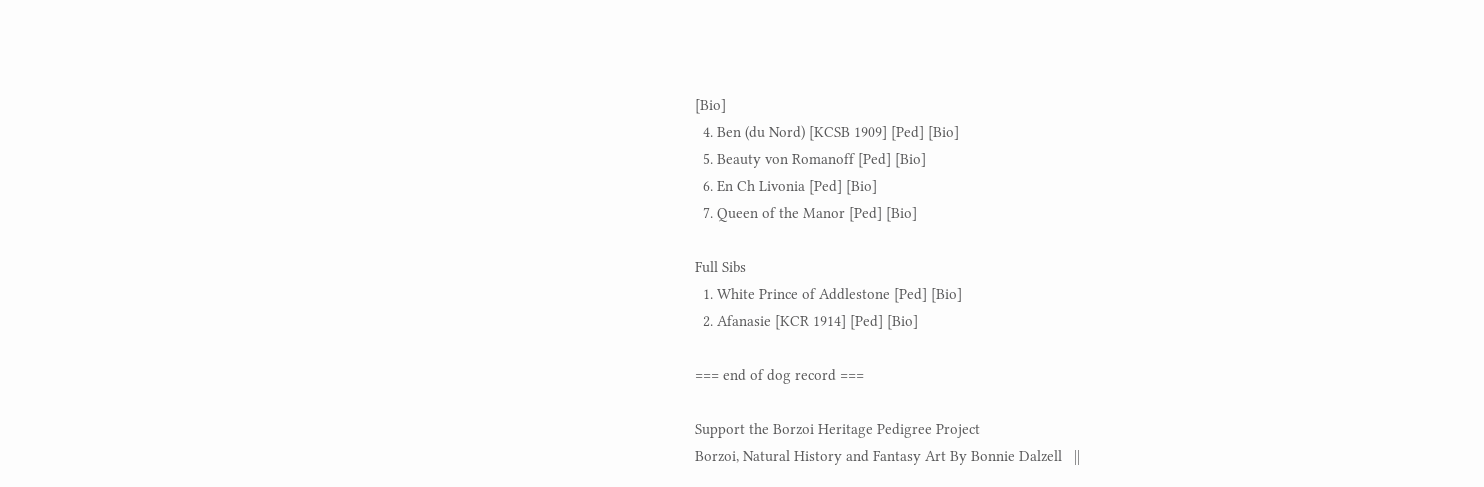[Bio]
  4. Ben (du Nord) [KCSB 1909] [Ped] [Bio]
  5. Beauty von Romanoff [Ped] [Bio]
  6. En Ch Livonia [Ped] [Bio]
  7. Queen of the Manor [Ped] [Bio]

Full Sibs
  1. White Prince of Addlestone [Ped] [Bio]
  2. Afanasie [KCR 1914] [Ped] [Bio]

=== end of dog record ===

Support the Borzoi Heritage Pedigree Project
Borzoi, Natural History and Fantasy Art By Bonnie Dalzell   ||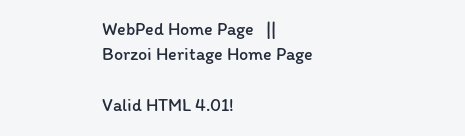WebPed Home Page   ||   Borzoi Heritage Home Page

Valid HTML 4.01!